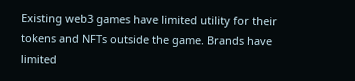Existing web3 games have limited utility for their tokens and NFTs outside the game. Brands have limited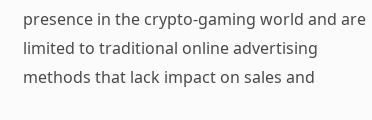presence in the crypto-gaming world and are limited to traditional online advertising methods that lack impact on sales and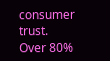consumer trust. Over 80%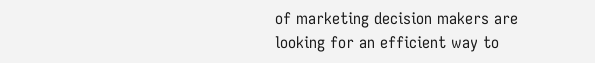of marketing decision makers are looking for an efficient way to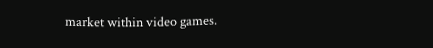market within video games.